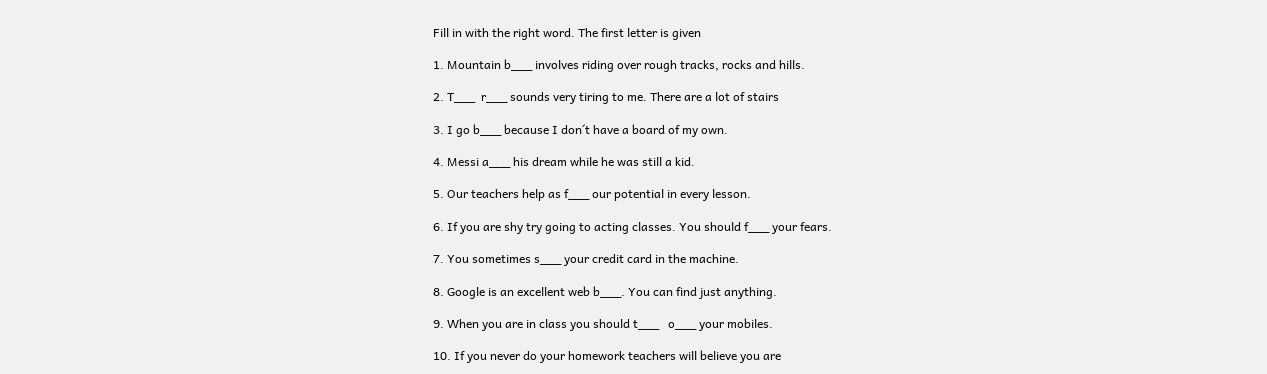Fill in with the right word. The first letter is given

1. Mountain b___ involves riding over rough tracks, rocks and hills.

2. T___  r___ sounds very tiring to me. There are a lot of stairs

3. I go b___ because I don´t have a board of my own.

4. Messi a___ his dream while he was still a kid.

5. Our teachers help as f___ our potential in every lesson.

6. If you are shy try going to acting classes. You should f___ your fears.

7. You sometimes s___ your credit card in the machine.

8. Google is an excellent web b___. You can find just anything.

9. When you are in class you should t___   o___ your mobiles.

10. If you never do your homework teachers will believe you are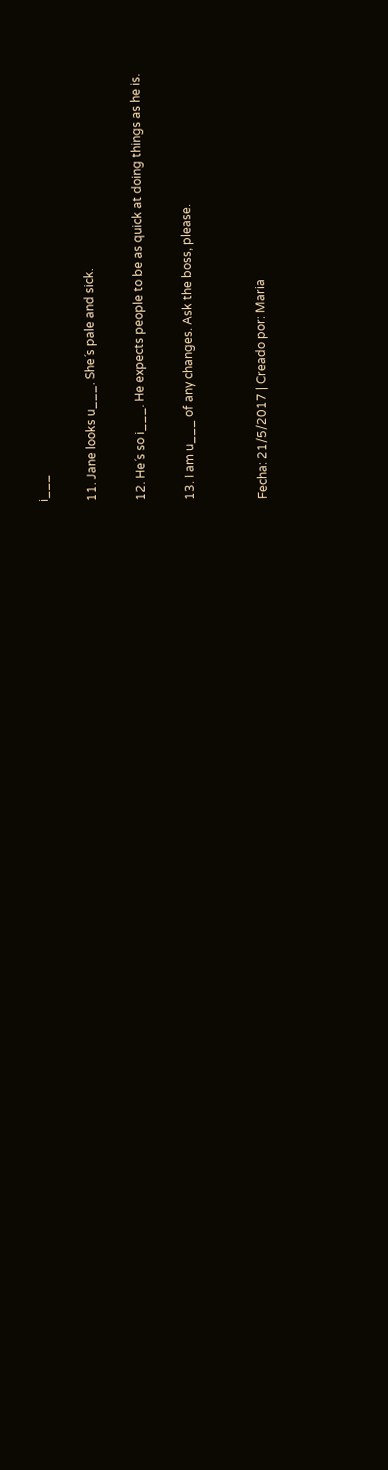i___

11. Jane looks u___. She´s pale and sick.

12. He´s so i___. He expects people to be as quick at doing things as he is.

13. I am u___ of any changes. Ask the boss, please.


Fecha: 21/5/2017 | Creado por: Maria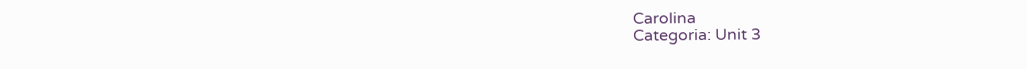Carolina
Categoria: Unit 3